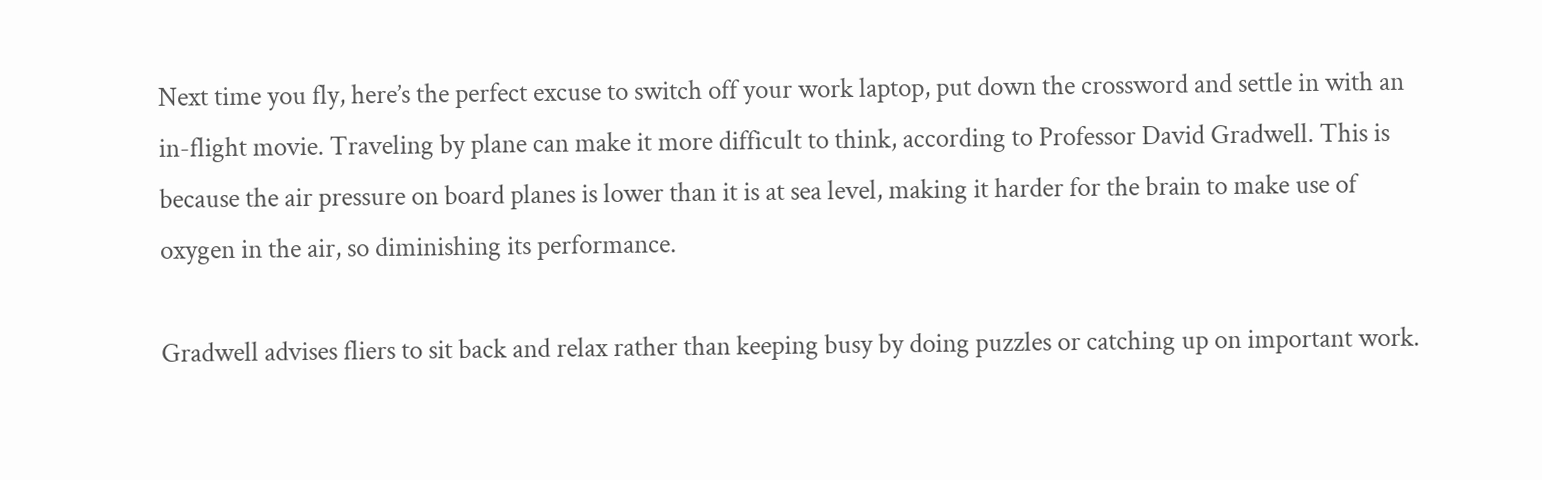Next time you fly, here’s the perfect excuse to switch off your work laptop, put down the crossword and settle in with an in-flight movie. Traveling by plane can make it more difficult to think, according to Professor David Gradwell. This is because the air pressure on board planes is lower than it is at sea level, making it harder for the brain to make use of oxygen in the air, so diminishing its performance.

Gradwell advises fliers to sit back and relax rather than keeping busy by doing puzzles or catching up on important work.